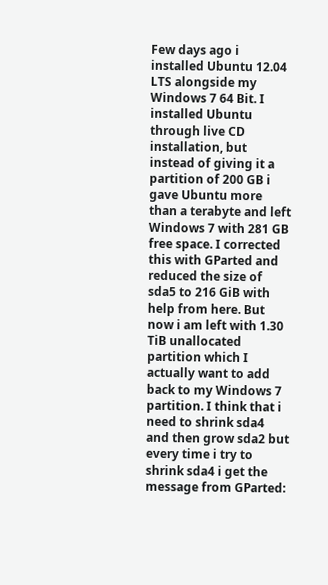Few days ago i installed Ubuntu 12.04 LTS alongside my Windows 7 64 Bit. I installed Ubuntu through live CD installation, but instead of giving it a partition of 200 GB i gave Ubuntu more than a terabyte and left Windows 7 with 281 GB free space. I corrected this with GParted and reduced the size of sda5 to 216 GiB with help from here. But now i am left with 1.30 TiB unallocated partition which I actually want to add back to my Windows 7 partition. I think that i need to shrink sda4 and then grow sda2 but every time i try to shrink sda4 i get the message from GParted: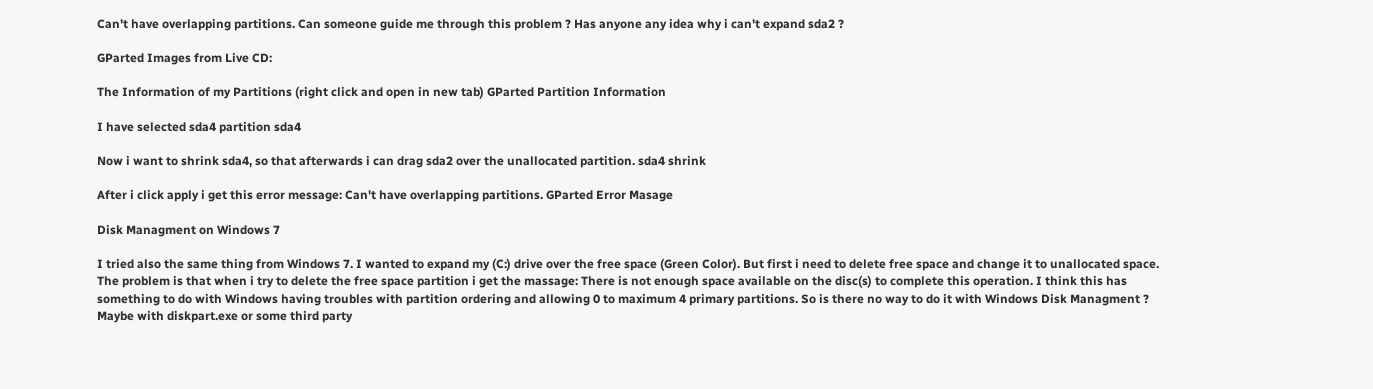Can't have overlapping partitions. Can someone guide me through this problem ? Has anyone any idea why i can't expand sda2 ?

GParted Images from Live CD:

The Information of my Partitions (right click and open in new tab) GParted Partition Information

I have selected sda4 partition sda4

Now i want to shrink sda4, so that afterwards i can drag sda2 over the unallocated partition. sda4 shrink

After i click apply i get this error message: Can't have overlapping partitions. GParted Error Masage

Disk Managment on Windows 7

I tried also the same thing from Windows 7. I wanted to expand my (C:) drive over the free space (Green Color). But first i need to delete free space and change it to unallocated space. The problem is that when i try to delete the free space partition i get the massage: There is not enough space available on the disc(s) to complete this operation. I think this has something to do with Windows having troubles with partition ordering and allowing 0 to maximum 4 primary partitions. So is there no way to do it with Windows Disk Managment ? Maybe with diskpart.exe or some third party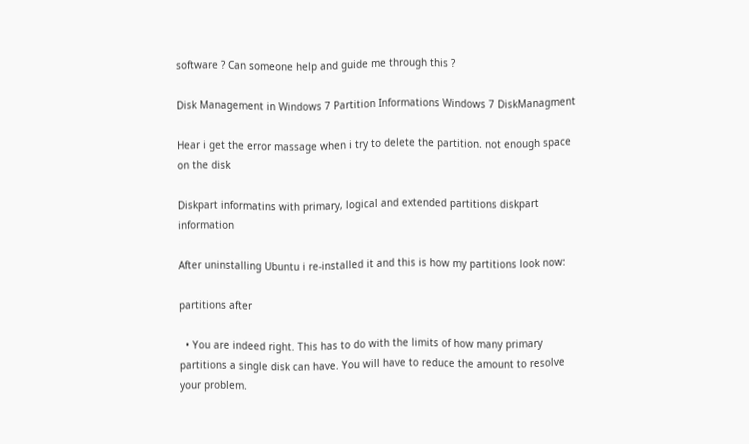software ? Can someone help and guide me through this ?

Disk Management in Windows 7 Partition Informations Windows 7 DiskManagment

Hear i get the error massage when i try to delete the partition. not enough space on the disk

Diskpart informatins with primary, logical and extended partitions diskpart information

After uninstalling Ubuntu i re-installed it and this is how my partitions look now:

partitions after

  • You are indeed right. This has to do with the limits of how many primary partitions a single disk can have. You will have to reduce the amount to resolve your problem.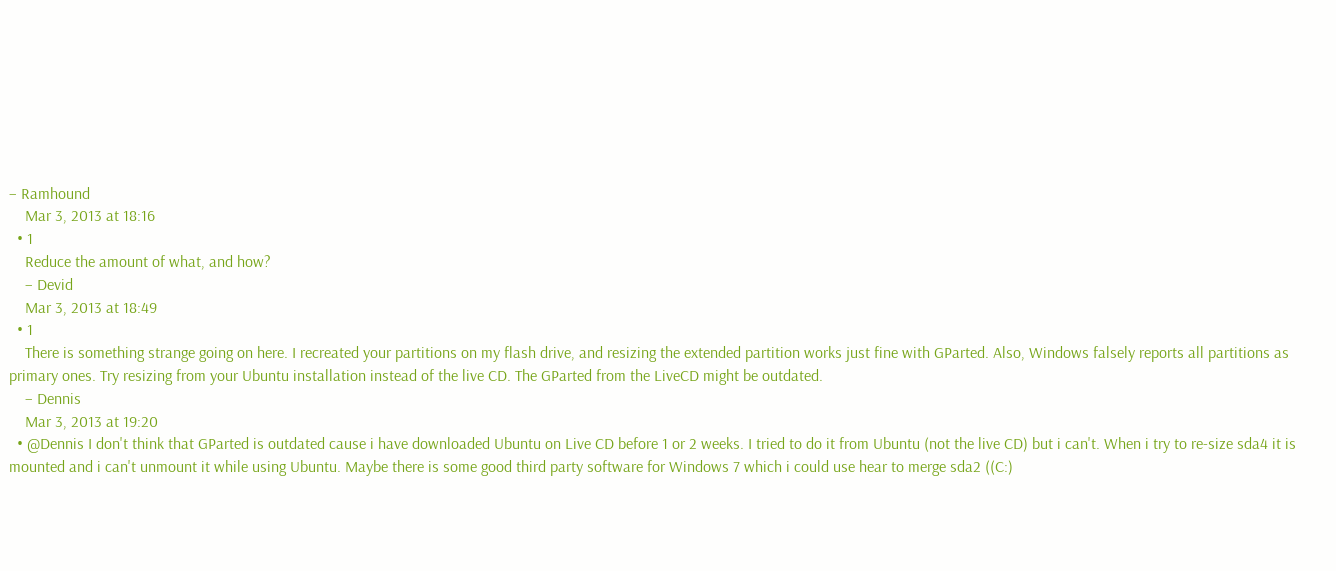– Ramhound
    Mar 3, 2013 at 18:16
  • 1
    Reduce the amount of what, and how?
    – Devid
    Mar 3, 2013 at 18:49
  • 1
    There is something strange going on here. I recreated your partitions on my flash drive, and resizing the extended partition works just fine with GParted. Also, Windows falsely reports all partitions as primary ones. Try resizing from your Ubuntu installation instead of the live CD. The GParted from the LiveCD might be outdated.
    – Dennis
    Mar 3, 2013 at 19:20
  • @Dennis I don't think that GParted is outdated cause i have downloaded Ubuntu on Live CD before 1 or 2 weeks. I tried to do it from Ubuntu (not the live CD) but i can't. When i try to re-size sda4 it is mounted and i can't unmount it while using Ubuntu. Maybe there is some good third party software for Windows 7 which i could use hear to merge sda2 ((C:)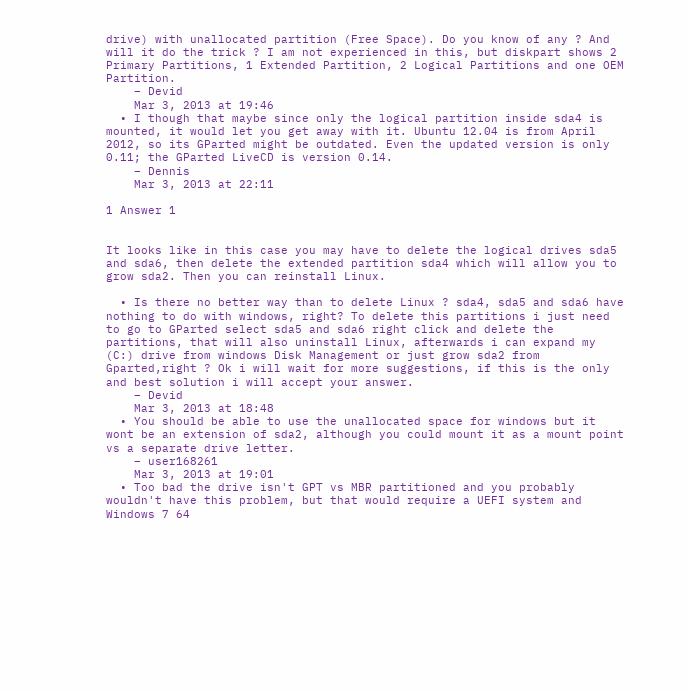drive) with unallocated partition (Free Space). Do you know of any ? And will it do the trick ? I am not experienced in this, but diskpart shows 2 Primary Partitions, 1 Extended Partition, 2 Logical Partitions and one OEM Partition.
    – Devid
    Mar 3, 2013 at 19:46
  • I though that maybe since only the logical partition inside sda4 is mounted, it would let you get away with it. Ubuntu 12.04 is from April 2012, so its GParted might be outdated. Even the updated version is only 0.11; the GParted LiveCD is version 0.14.
    – Dennis
    Mar 3, 2013 at 22:11

1 Answer 1


It looks like in this case you may have to delete the logical drives sda5 and sda6, then delete the extended partition sda4 which will allow you to grow sda2. Then you can reinstall Linux.

  • Is there no better way than to delete Linux ? sda4, sda5 and sda6 have nothing to do with windows, right? To delete this partitions i just need to go to GParted select sda5 and sda6 right click and delete the partitions, that will also uninstall Linux, afterwards i can expand my (C:) drive from windows Disk Management or just grow sda2 from Gparted,right ? Ok i will wait for more suggestions, if this is the only and best solution i will accept your answer.
    – Devid
    Mar 3, 2013 at 18:48
  • You should be able to use the unallocated space for windows but it wont be an extension of sda2, although you could mount it as a mount point vs a separate drive letter.
    – user168261
    Mar 3, 2013 at 19:01
  • Too bad the drive isn't GPT vs MBR partitioned and you probably wouldn't have this problem, but that would require a UEFI system and Windows 7 64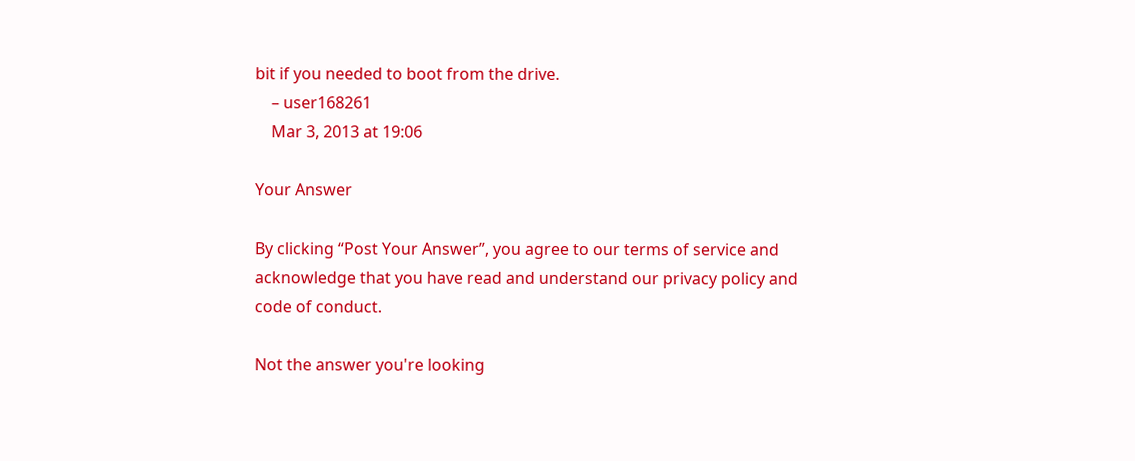bit if you needed to boot from the drive.
    – user168261
    Mar 3, 2013 at 19:06

Your Answer

By clicking “Post Your Answer”, you agree to our terms of service and acknowledge that you have read and understand our privacy policy and code of conduct.

Not the answer you're looking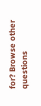for? Browse other questions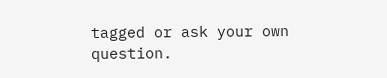tagged or ask your own question.